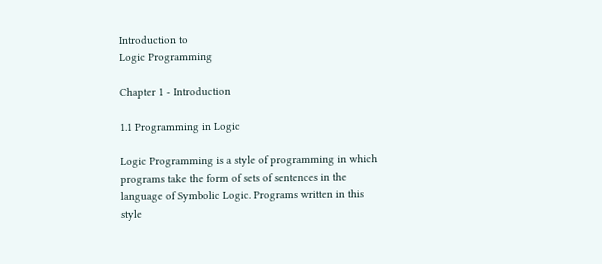Introduction to
Logic Programming

Chapter 1 - Introduction

1.1 Programming in Logic

Logic Programming is a style of programming in which programs take the form of sets of sentences in the language of Symbolic Logic. Programs written in this style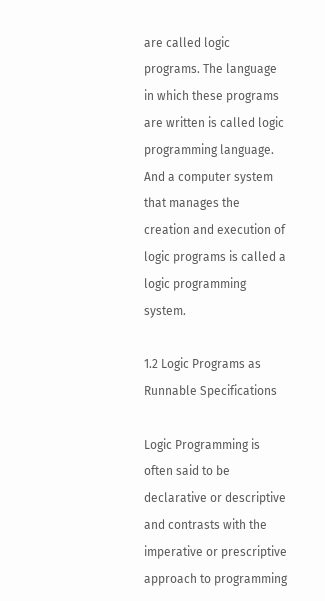are called logic programs. The language in which these programs are written is called logic programming language. And a computer system that manages the creation and execution of logic programs is called a logic programming system.

1.2 Logic Programs as Runnable Specifications

Logic Programming is often said to be declarative or descriptive and contrasts with the imperative or prescriptive approach to programming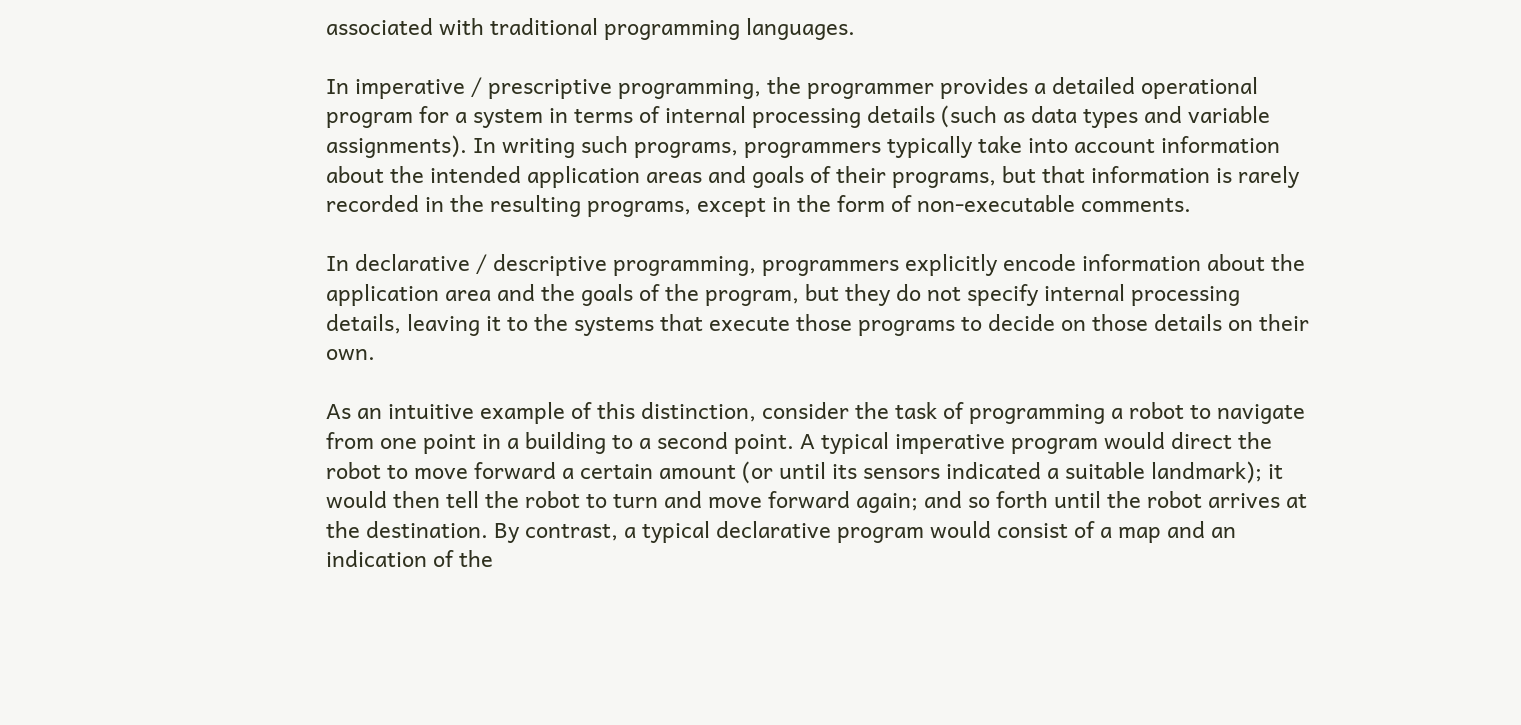associated with traditional programming languages.

In imperative / prescriptive programming, the programmer provides a detailed operational program for a system in terms of internal processing details (such as data types and variable assignments). In writing such programs, programmers typically take into account information about the intended application areas and goals of their programs, but that information is rarely recorded in the resulting programs, except in the form of non-executable comments.

In declarative / descriptive programming, programmers explicitly encode information about the application area and the goals of the program, but they do not specify internal processing details, leaving it to the systems that execute those programs to decide on those details on their own.

As an intuitive example of this distinction, consider the task of programming a robot to navigate from one point in a building to a second point. A typical imperative program would direct the robot to move forward a certain amount (or until its sensors indicated a suitable landmark); it would then tell the robot to turn and move forward again; and so forth until the robot arrives at the destination. By contrast, a typical declarative program would consist of a map and an indication of the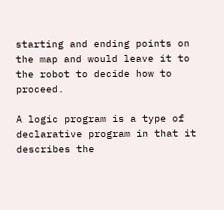starting and ending points on the map and would leave it to the robot to decide how to proceed.

A logic program is a type of declarative program in that it describes the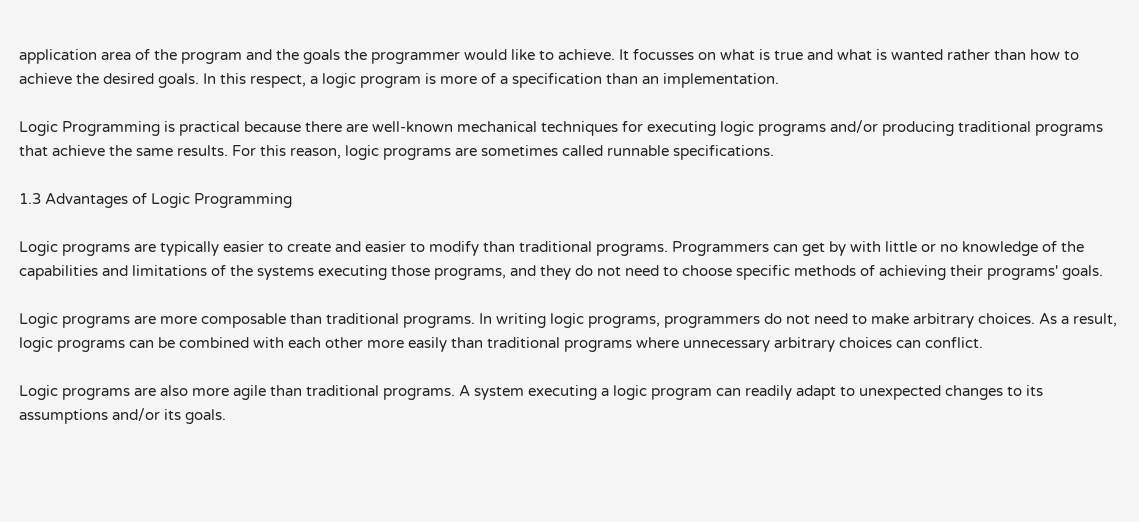application area of the program and the goals the programmer would like to achieve. It focusses on what is true and what is wanted rather than how to achieve the desired goals. In this respect, a logic program is more of a specification than an implementation.

Logic Programming is practical because there are well-known mechanical techniques for executing logic programs and/or producing traditional programs that achieve the same results. For this reason, logic programs are sometimes called runnable specifications.

1.3 Advantages of Logic Programming

Logic programs are typically easier to create and easier to modify than traditional programs. Programmers can get by with little or no knowledge of the capabilities and limitations of the systems executing those programs, and they do not need to choose specific methods of achieving their programs' goals.

Logic programs are more composable than traditional programs. In writing logic programs, programmers do not need to make arbitrary choices. As a result, logic programs can be combined with each other more easily than traditional programs where unnecessary arbitrary choices can conflict.

Logic programs are also more agile than traditional programs. A system executing a logic program can readily adapt to unexpected changes to its assumptions and/or its goals.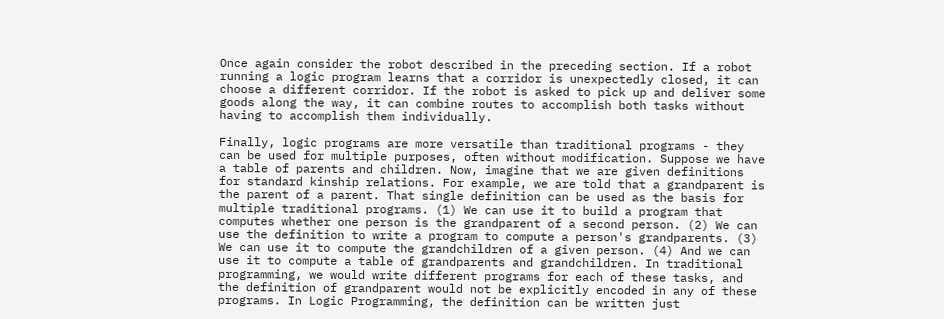Once again consider the robot described in the preceding section. If a robot running a logic program learns that a corridor is unexpectedly closed, it can choose a different corridor. If the robot is asked to pick up and deliver some goods along the way, it can combine routes to accomplish both tasks without having to accomplish them individually.

Finally, logic programs are more versatile than traditional programs - they can be used for multiple purposes, often without modification. Suppose we have a table of parents and children. Now, imagine that we are given definitions for standard kinship relations. For example, we are told that a grandparent is the parent of a parent. That single definition can be used as the basis for multiple traditional programs. (1) We can use it to build a program that computes whether one person is the grandparent of a second person. (2) We can use the definition to write a program to compute a person's grandparents. (3) We can use it to compute the grandchildren of a given person. (4) And we can use it to compute a table of grandparents and grandchildren. In traditional programming, we would write different programs for each of these tasks, and the definition of grandparent would not be explicitly encoded in any of these programs. In Logic Programming, the definition can be written just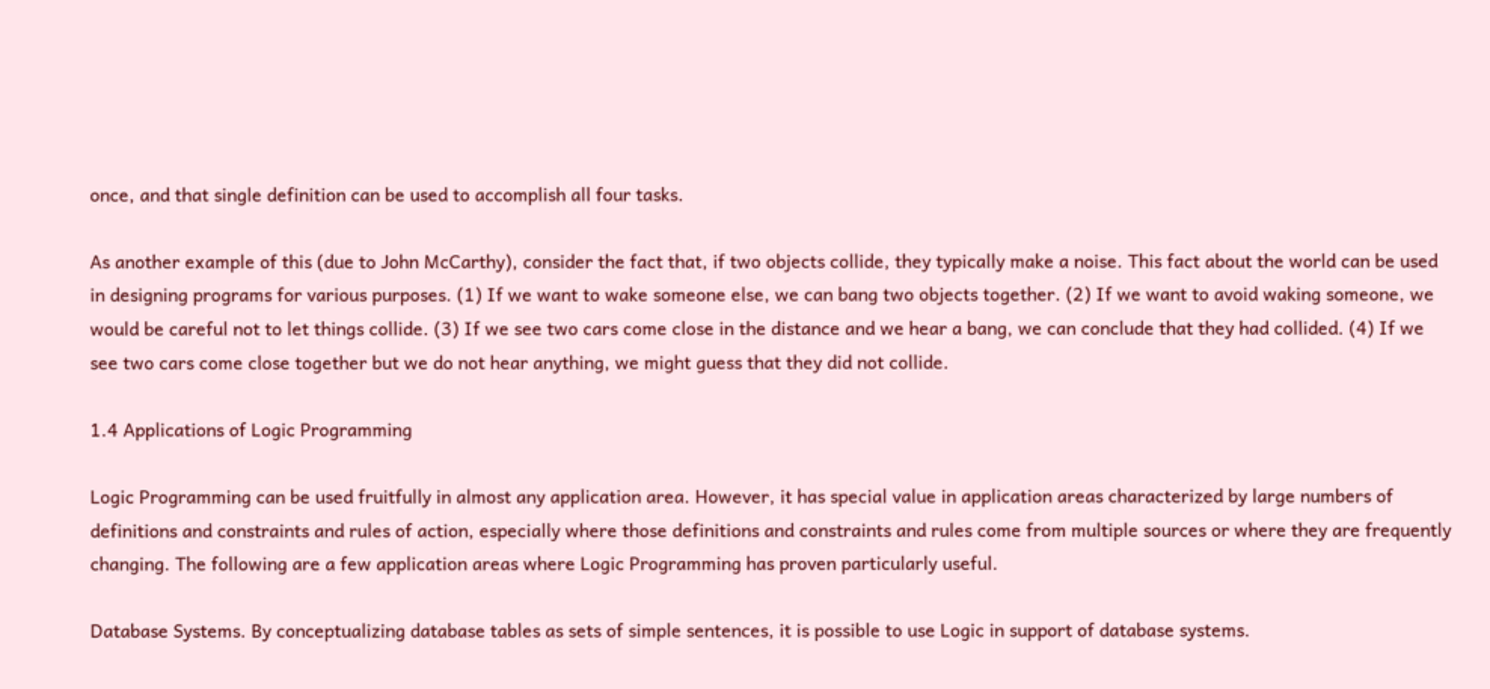once, and that single definition can be used to accomplish all four tasks.

As another example of this (due to John McCarthy), consider the fact that, if two objects collide, they typically make a noise. This fact about the world can be used in designing programs for various purposes. (1) If we want to wake someone else, we can bang two objects together. (2) If we want to avoid waking someone, we would be careful not to let things collide. (3) If we see two cars come close in the distance and we hear a bang, we can conclude that they had collided. (4) If we see two cars come close together but we do not hear anything, we might guess that they did not collide.

1.4 Applications of Logic Programming

Logic Programming can be used fruitfully in almost any application area. However, it has special value in application areas characterized by large numbers of definitions and constraints and rules of action, especially where those definitions and constraints and rules come from multiple sources or where they are frequently changing. The following are a few application areas where Logic Programming has proven particularly useful.

Database Systems. By conceptualizing database tables as sets of simple sentences, it is possible to use Logic in support of database systems.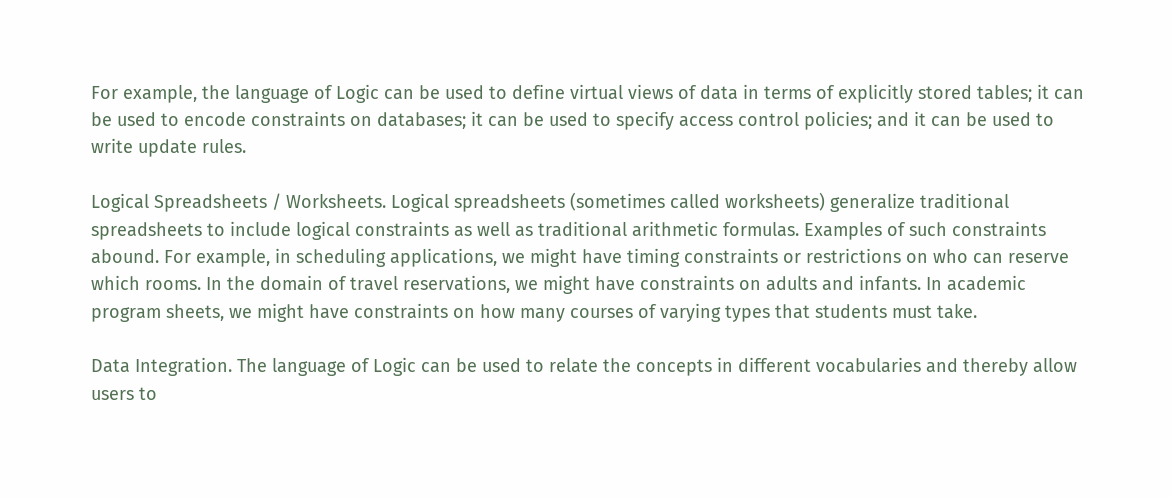For example, the language of Logic can be used to define virtual views of data in terms of explicitly stored tables; it can be used to encode constraints on databases; it can be used to specify access control policies; and it can be used to write update rules.

Logical Spreadsheets / Worksheets. Logical spreadsheets (sometimes called worksheets) generalize traditional spreadsheets to include logical constraints as well as traditional arithmetic formulas. Examples of such constraints abound. For example, in scheduling applications, we might have timing constraints or restrictions on who can reserve which rooms. In the domain of travel reservations, we might have constraints on adults and infants. In academic program sheets, we might have constraints on how many courses of varying types that students must take.

Data Integration. The language of Logic can be used to relate the concepts in different vocabularies and thereby allow users to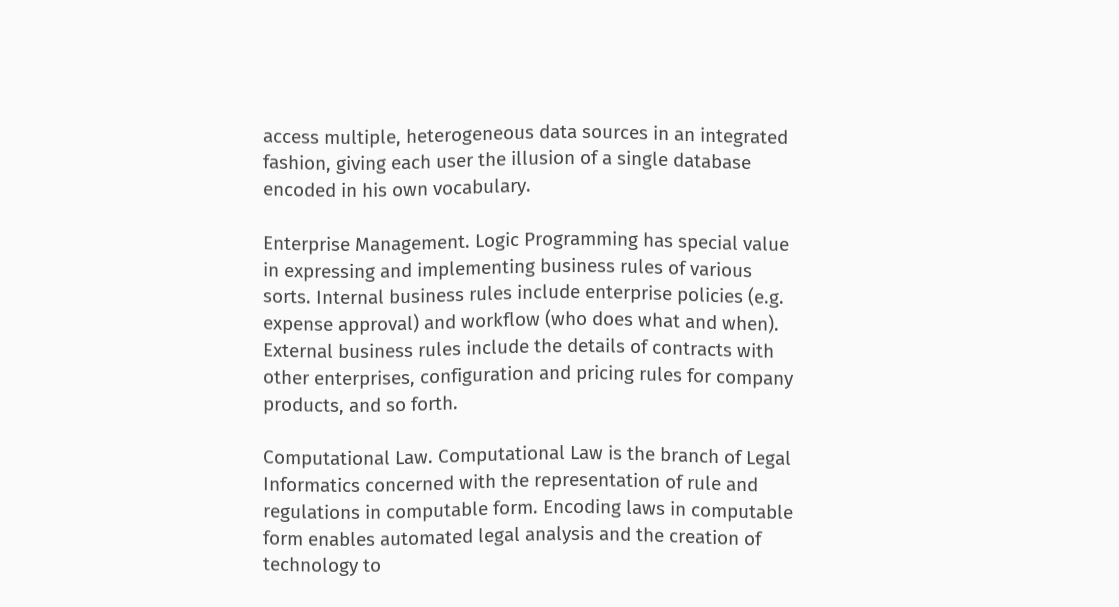access multiple, heterogeneous data sources in an integrated fashion, giving each user the illusion of a single database encoded in his own vocabulary.

Enterprise Management. Logic Programming has special value in expressing and implementing business rules of various sorts. Internal business rules include enterprise policies (e.g. expense approval) and workflow (who does what and when). External business rules include the details of contracts with other enterprises, configuration and pricing rules for company products, and so forth.

Computational Law. Computational Law is the branch of Legal Informatics concerned with the representation of rule and regulations in computable form. Encoding laws in computable form enables automated legal analysis and the creation of technology to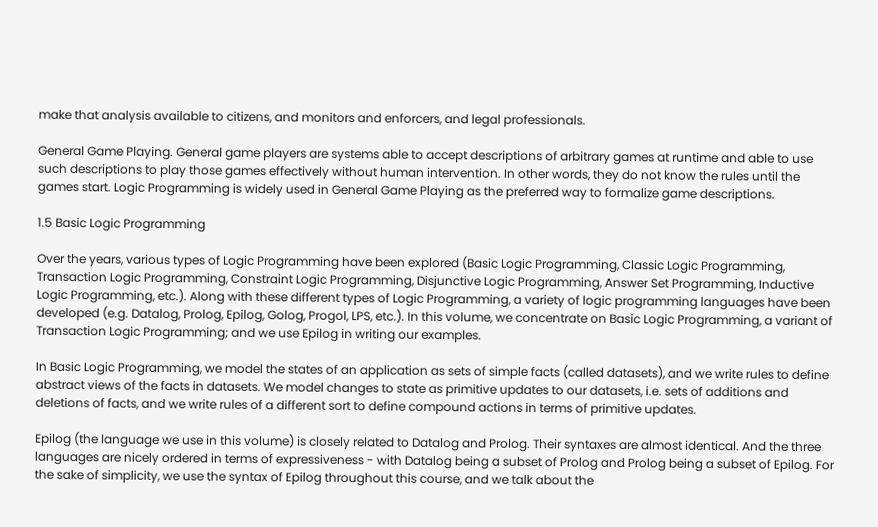make that analysis available to citizens, and monitors and enforcers, and legal professionals.

General Game Playing. General game players are systems able to accept descriptions of arbitrary games at runtime and able to use such descriptions to play those games effectively without human intervention. In other words, they do not know the rules until the games start. Logic Programming is widely used in General Game Playing as the preferred way to formalize game descriptions.

1.5 Basic Logic Programming

Over the years, various types of Logic Programming have been explored (Basic Logic Programming, Classic Logic Programming, Transaction Logic Programming, Constraint Logic Programming, Disjunctive Logic Programming, Answer Set Programming, Inductive Logic Programming, etc.). Along with these different types of Logic Programming, a variety of logic programming languages have been developed (e.g. Datalog, Prolog, Epilog, Golog, Progol, LPS, etc.). In this volume, we concentrate on Basic Logic Programming, a variant of Transaction Logic Programming; and we use Epilog in writing our examples.

In Basic Logic Programming, we model the states of an application as sets of simple facts (called datasets), and we write rules to define abstract views of the facts in datasets. We model changes to state as primitive updates to our datasets, i.e. sets of additions and deletions of facts, and we write rules of a different sort to define compound actions in terms of primitive updates.

Epilog (the language we use in this volume) is closely related to Datalog and Prolog. Their syntaxes are almost identical. And the three languages are nicely ordered in terms of expressiveness - with Datalog being a subset of Prolog and Prolog being a subset of Epilog. For the sake of simplicity, we use the syntax of Epilog throughout this course, and we talk about the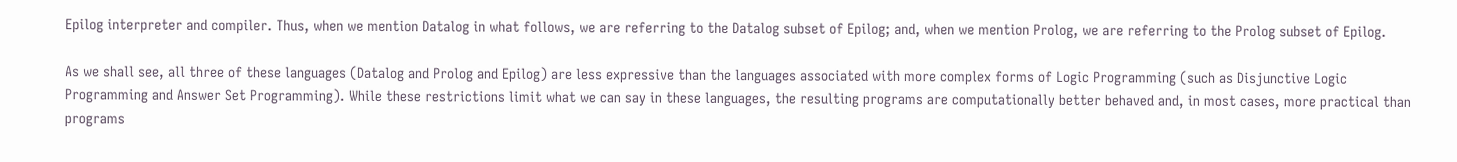Epilog interpreter and compiler. Thus, when we mention Datalog in what follows, we are referring to the Datalog subset of Epilog; and, when we mention Prolog, we are referring to the Prolog subset of Epilog.

As we shall see, all three of these languages (Datalog and Prolog and Epilog) are less expressive than the languages associated with more complex forms of Logic Programming (such as Disjunctive Logic Programming and Answer Set Programming). While these restrictions limit what we can say in these languages, the resulting programs are computationally better behaved and, in most cases, more practical than programs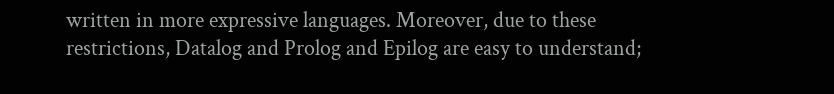written in more expressive languages. Moreover, due to these restrictions, Datalog and Prolog and Epilog are easy to understand;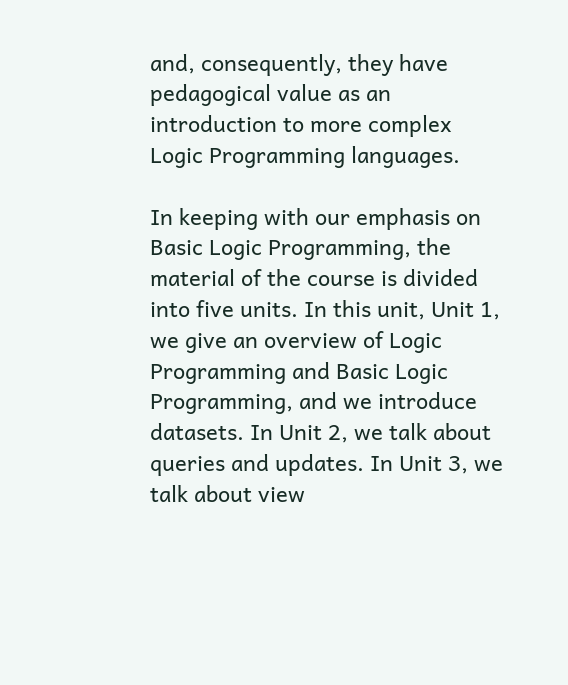and, consequently, they have pedagogical value as an introduction to more complex Logic Programming languages.

In keeping with our emphasis on Basic Logic Programming, the material of the course is divided into five units. In this unit, Unit 1, we give an overview of Logic Programming and Basic Logic Programming, and we introduce datasets. In Unit 2, we talk about queries and updates. In Unit 3, we talk about view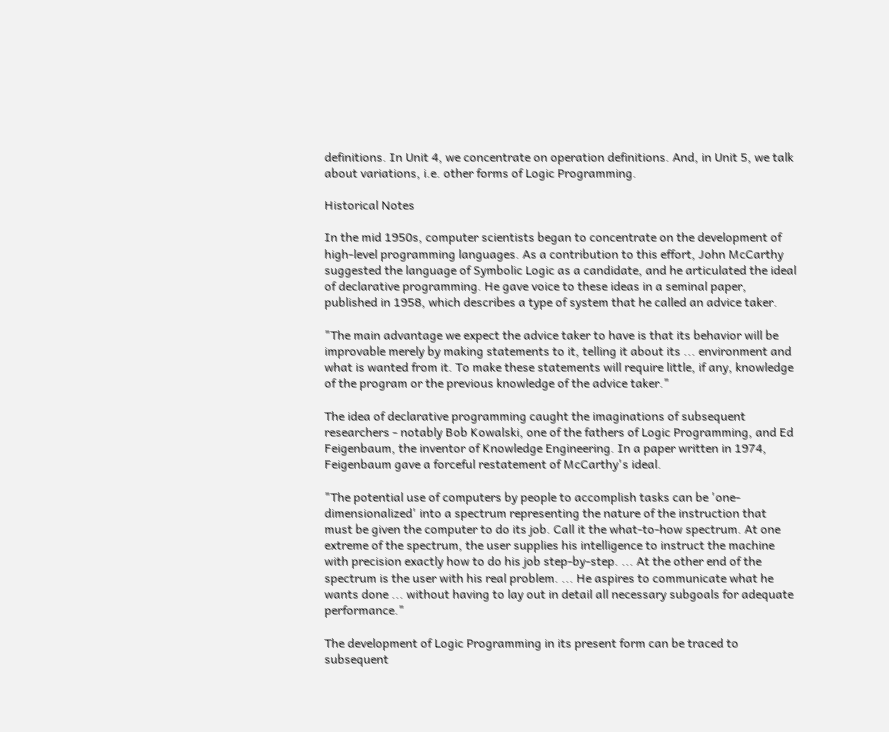definitions. In Unit 4, we concentrate on operation definitions. And, in Unit 5, we talk about variations, i.e. other forms of Logic Programming.

Historical Notes

In the mid 1950s, computer scientists began to concentrate on the development of high-level programming languages. As a contribution to this effort, John McCarthy suggested the language of Symbolic Logic as a candidate, and he articulated the ideal of declarative programming. He gave voice to these ideas in a seminal paper, published in 1958, which describes a type of system that he called an advice taker.

"The main advantage we expect the advice taker to have is that its behavior will be improvable merely by making statements to it, telling it about its ... environment and what is wanted from it. To make these statements will require little, if any, knowledge of the program or the previous knowledge of the advice taker."

The idea of declarative programming caught the imaginations of subsequent researchers - notably Bob Kowalski, one of the fathers of Logic Programming, and Ed Feigenbaum, the inventor of Knowledge Engineering. In a paper written in 1974, Feigenbaum gave a forceful restatement of McCarthy's ideal.

"The potential use of computers by people to accomplish tasks can be 'one-dimensionalized' into a spectrum representing the nature of the instruction that must be given the computer to do its job. Call it the what-to-how spectrum. At one extreme of the spectrum, the user supplies his intelligence to instruct the machine with precision exactly how to do his job step-by-step. ... At the other end of the spectrum is the user with his real problem. ... He aspires to communicate what he wants done ... without having to lay out in detail all necessary subgoals for adequate performance."

The development of Logic Programming in its present form can be traced to subsequent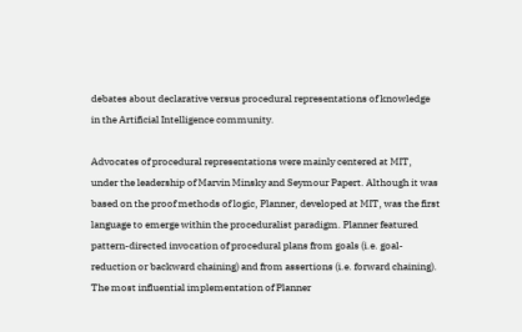debates about declarative versus procedural representations of knowledge in the Artificial Intelligence community.

Advocates of procedural representations were mainly centered at MIT, under the leadership of Marvin Minsky and Seymour Papert. Although it was based on the proof methods of logic, Planner, developed at MIT, was the first language to emerge within the proceduralist paradigm. Planner featured pattern-directed invocation of procedural plans from goals (i.e. goal-reduction or backward chaining) and from assertions (i.e. forward chaining). The most influential implementation of Planner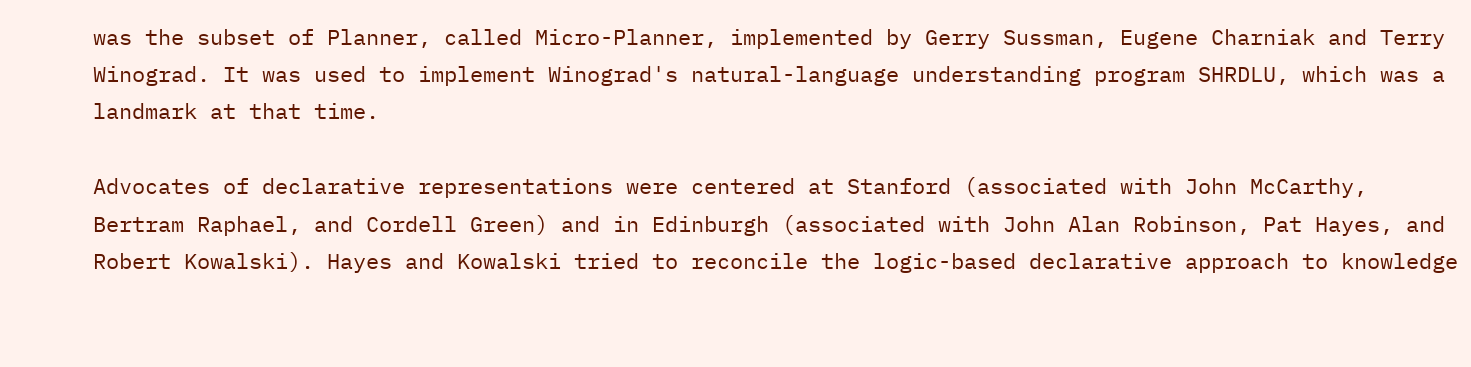was the subset of Planner, called Micro-Planner, implemented by Gerry Sussman, Eugene Charniak and Terry Winograd. It was used to implement Winograd's natural-language understanding program SHRDLU, which was a landmark at that time.

Advocates of declarative representations were centered at Stanford (associated with John McCarthy, Bertram Raphael, and Cordell Green) and in Edinburgh (associated with John Alan Robinson, Pat Hayes, and Robert Kowalski). Hayes and Kowalski tried to reconcile the logic-based declarative approach to knowledge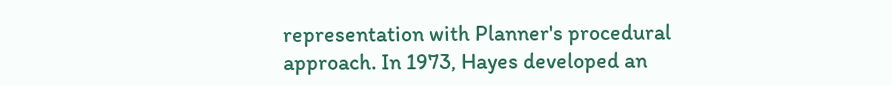representation with Planner's procedural approach. In 1973, Hayes developed an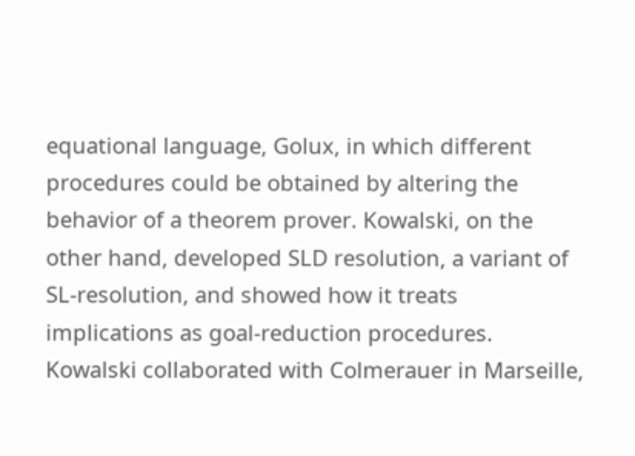equational language, Golux, in which different procedures could be obtained by altering the behavior of a theorem prover. Kowalski, on the other hand, developed SLD resolution, a variant of SL-resolution, and showed how it treats implications as goal-reduction procedures. Kowalski collaborated with Colmerauer in Marseille,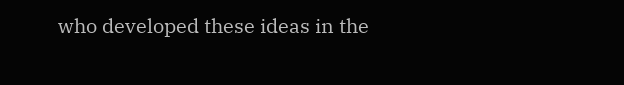who developed these ideas in the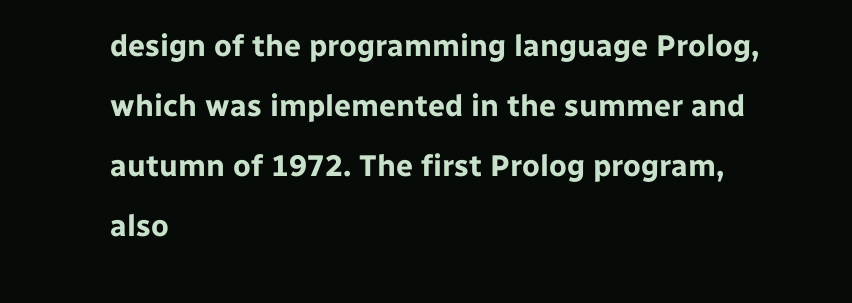design of the programming language Prolog, which was implemented in the summer and autumn of 1972. The first Prolog program, also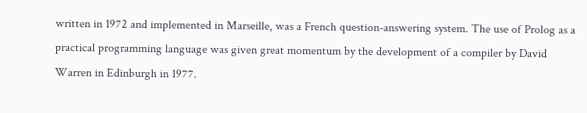written in 1972 and implemented in Marseille, was a French question-answering system. The use of Prolog as a practical programming language was given great momentum by the development of a compiler by David Warren in Edinburgh in 1977.